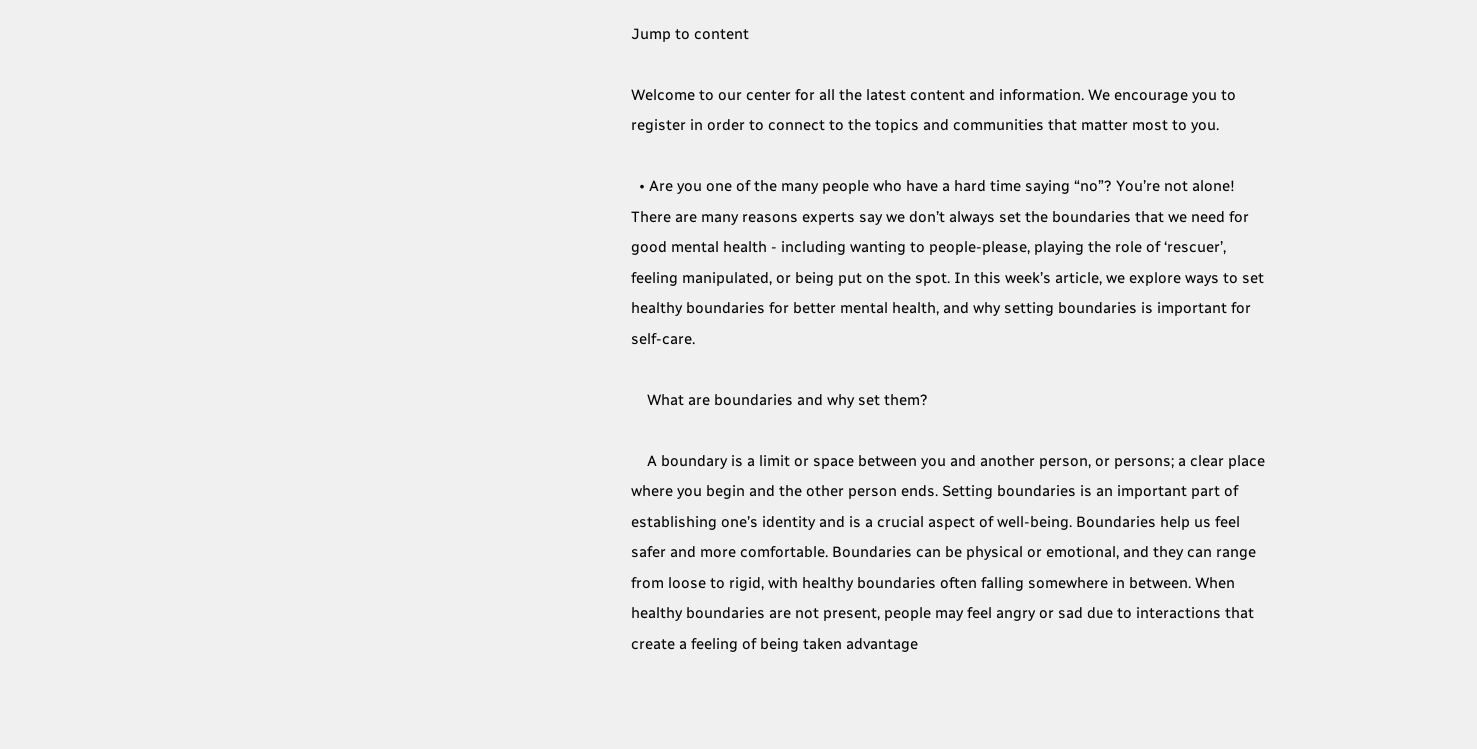Jump to content

Welcome to our center for all the latest content and information. We encourage you to register in order to connect to the topics and communities that matter most to you.

  • Are you one of the many people who have a hard time saying “no”? You’re not alone! There are many reasons experts say we don’t always set the boundaries that we need for good mental health - including wanting to people-please, playing the role of ‘rescuer’, feeling manipulated, or being put on the spot. In this week’s article, we explore ways to set healthy boundaries for better mental health, and why setting boundaries is important for self-care.

    What are boundaries and why set them?

    A boundary is a limit or space between you and another person, or persons; a clear place where you begin and the other person ends. Setting boundaries is an important part of establishing one’s identity and is a crucial aspect of well-being. Boundaries help us feel safer and more comfortable. Boundaries can be physical or emotional, and they can range from loose to rigid, with healthy boundaries often falling somewhere in between. When healthy boundaries are not present, people may feel angry or sad due to interactions that create a feeling of being taken advantage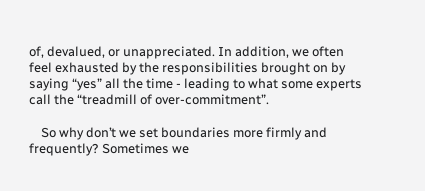of, devalued, or unappreciated. In addition, we often feel exhausted by the responsibilities brought on by saying “yes” all the time - leading to what some experts call the “treadmill of over-commitment”.

    So why don’t we set boundaries more firmly and frequently? Sometimes we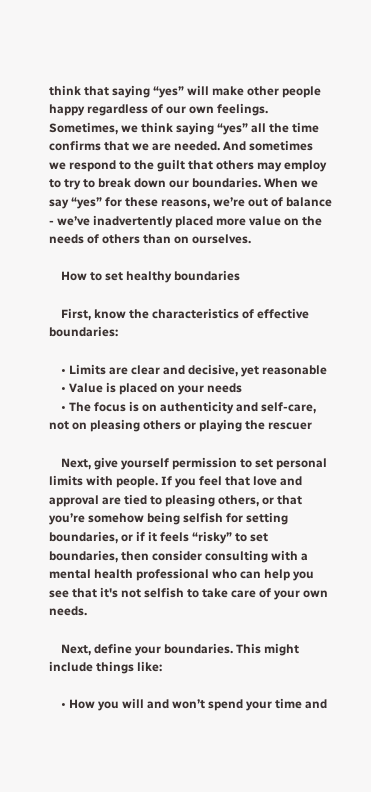think that saying “yes” will make other people happy regardless of our own feelings. Sometimes, we think saying “yes” all the time confirms that we are needed. And sometimes we respond to the guilt that others may employ to try to break down our boundaries. When we say “yes” for these reasons, we’re out of balance - we’ve inadvertently placed more value on the needs of others than on ourselves.

    How to set healthy boundaries

    First, know the characteristics of effective boundaries:

    • Limits are clear and decisive, yet reasonable
    • Value is placed on your needs
    • The focus is on authenticity and self-care, not on pleasing others or playing the rescuer

    Next, give yourself permission to set personal limits with people. If you feel that love and approval are tied to pleasing others, or that you’re somehow being selfish for setting boundaries, or if it feels “risky” to set boundaries, then consider consulting with a mental health professional who can help you see that it's not selfish to take care of your own needs.

    Next, define your boundaries. This might include things like:

    • How you will and won’t spend your time and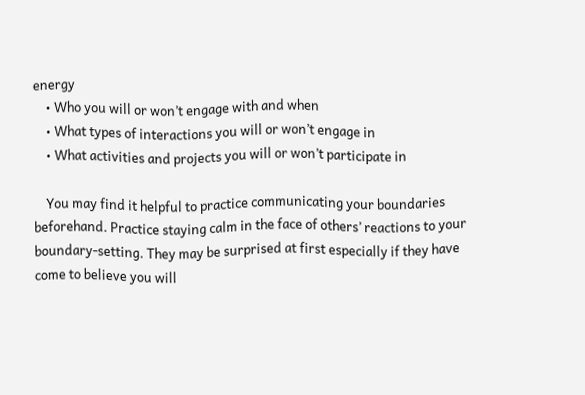energy
    • Who you will or won’t engage with and when
    • What types of interactions you will or won’t engage in
    • What activities and projects you will or won’t participate in

    You may find it helpful to practice communicating your boundaries beforehand. Practice staying calm in the face of others’ reactions to your boundary-setting. They may be surprised at first especially if they have come to believe you will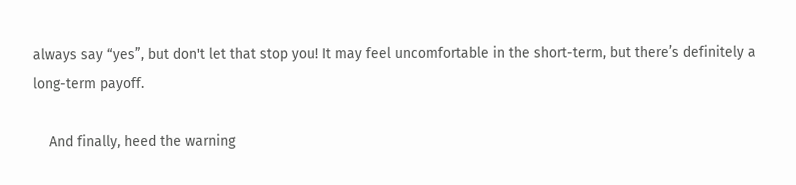always say “yes”, but don't let that stop you! It may feel uncomfortable in the short-term, but there’s definitely a long-term payoff.

    And finally, heed the warning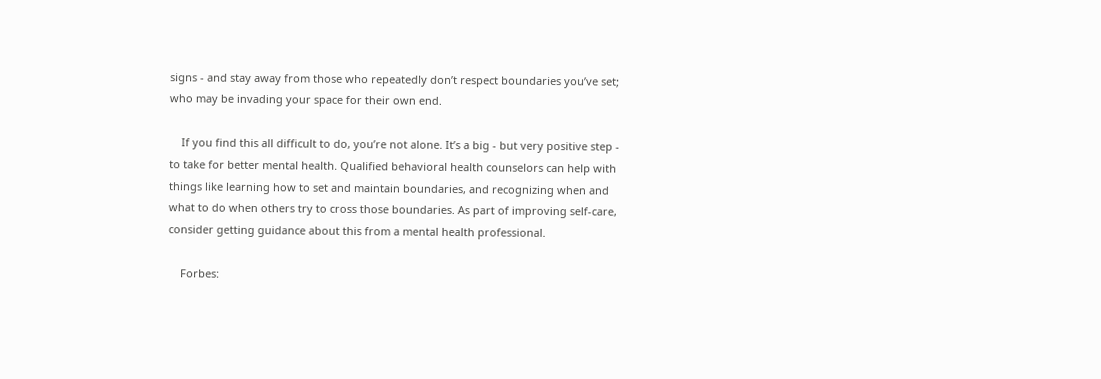signs - and stay away from those who repeatedly don’t respect boundaries you’ve set; who may be invading your space for their own end.

    If you find this all difficult to do, you’re not alone. It’s a big - but very positive step - to take for better mental health. Qualified behavioral health counselors can help with things like learning how to set and maintain boundaries, and recognizing when and what to do when others try to cross those boundaries. As part of improving self-care, consider getting guidance about this from a mental health professional.

    Forbes: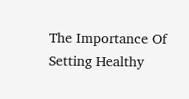The Importance Of Setting Healthy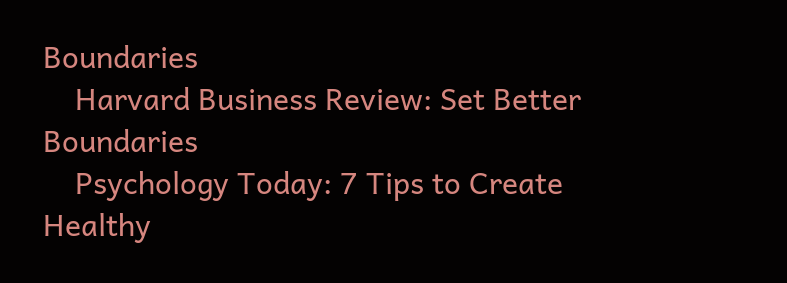Boundaries
    Harvard Business Review: Set Better Boundaries
    Psychology Today: 7 Tips to Create Healthy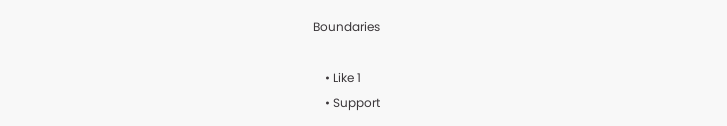Boundaries

    • Like 1
    • Support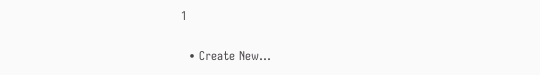1

  • Create New...